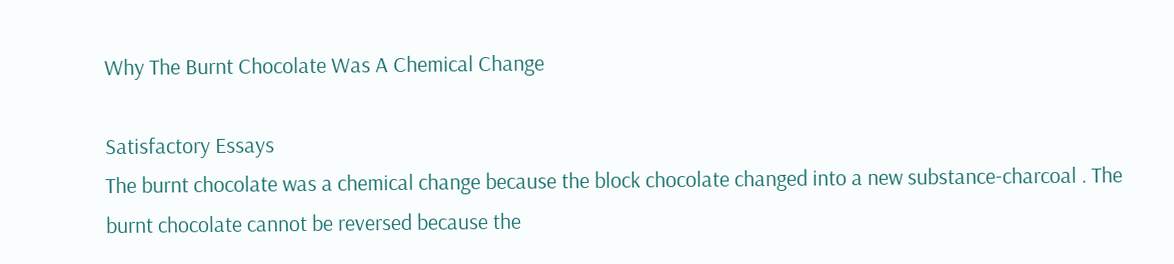Why The Burnt Chocolate Was A Chemical Change

Satisfactory Essays
The burnt chocolate was a chemical change because the block chocolate changed into a new substance-charcoal . The burnt chocolate cannot be reversed because the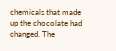chemicals that made up the chocolate had changed. The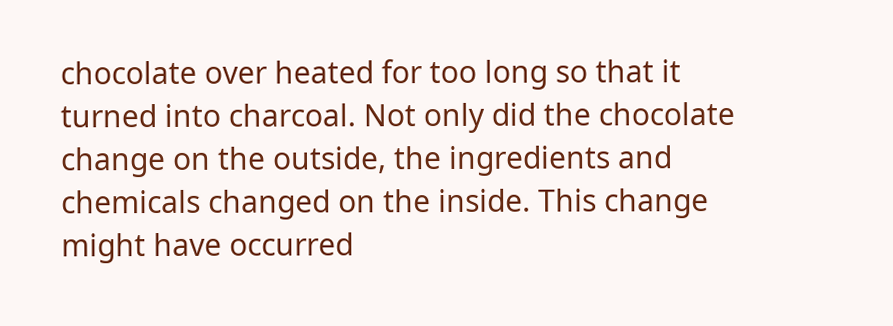chocolate over heated for too long so that it turned into charcoal. Not only did the chocolate change on the outside, the ingredients and chemicals changed on the inside. This change might have occurred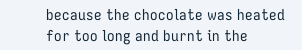because the chocolate was heated for too long and burnt in the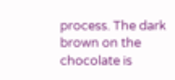process. The dark brown on the chocolate is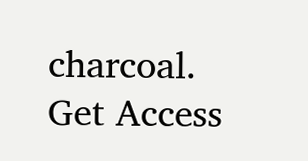charcoal.
Get Access